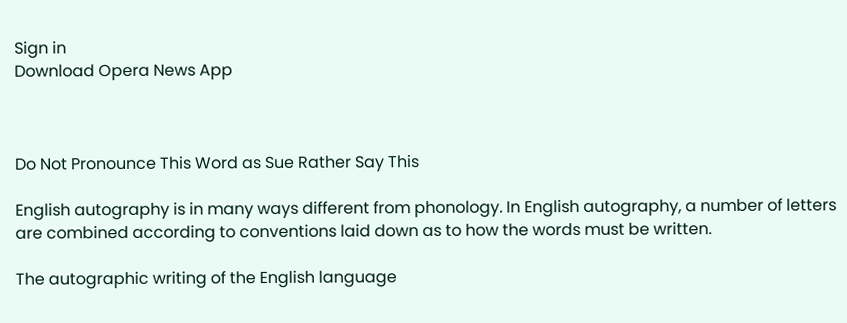Sign in
Download Opera News App



Do Not Pronounce This Word as Sue Rather Say This

English autography is in many ways different from phonology. In English autography, a number of letters are combined according to conventions laid down as to how the words must be written.

The autographic writing of the English language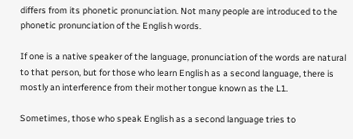differs from its phonetic pronunciation. Not many people are introduced to the phonetic pronunciation of the English words.

If one is a native speaker of the language, pronunciation of the words are natural to that person, but for those who learn English as a second language, there is mostly an interference from their mother tongue known as the L1.

Sometimes, those who speak English as a second language tries to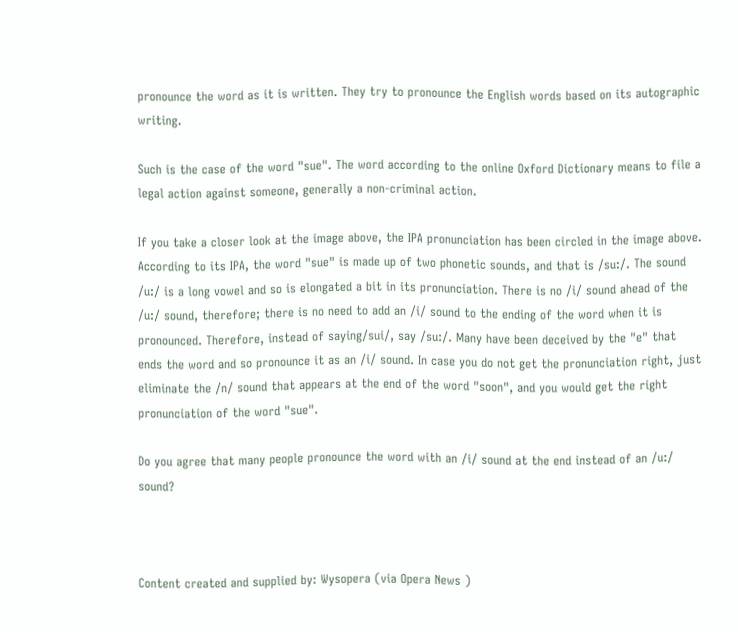pronounce the word as it is written. They try to pronounce the English words based on its autographic writing.

Such is the case of the word "sue". The word according to the online Oxford Dictionary means to file a legal action against someone, generally a non-criminal action.

If you take a closer look at the image above, the IPA pronunciation has been circled in the image above. According to its IPA, the word "sue" is made up of two phonetic sounds, and that is /su:/. The sound /u:/ is a long vowel and so is elongated a bit in its pronunciation. There is no /i/ sound ahead of the /u:/ sound, therefore; there is no need to add an /i/ sound to the ending of the word when it is pronounced. Therefore, instead of saying/sui/, say /su:/. Many have been deceived by the "e" that ends the word and so pronounce it as an /i/ sound. In case you do not get the pronunciation right, just eliminate the /n/ sound that appears at the end of the word "soon", and you would get the right pronunciation of the word "sue".

Do you agree that many people pronounce the word with an /i/ sound at the end instead of an /u:/ sound?



Content created and supplied by: Wysopera (via Opera News )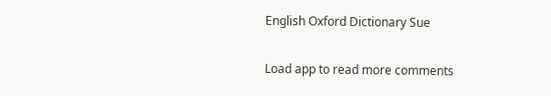English Oxford Dictionary Sue


Load app to read more comments